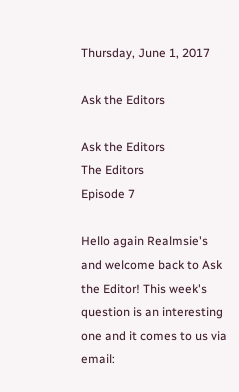Thursday, June 1, 2017

Ask the Editors

Ask the Editors
The Editors
Episode 7

Hello again Realmsie's and welcome back to Ask the Editor! This week's question is an interesting one and it comes to us via email: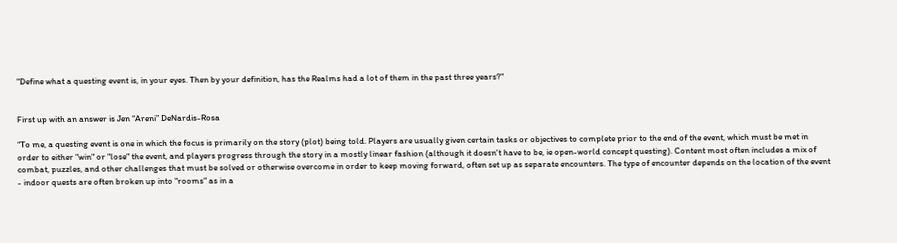"Define what a questing event is, in your eyes. Then by your definition, has the Realms had a lot of them in the past three years?"


First up with an answer is Jen “Areni” DeNardis-Rosa

“To me, a questing event is one in which the focus is primarily on the story (plot) being told. Players are usually given certain tasks or objectives to complete prior to the end of the event, which must be met in order to either "win" or "lose" the event, and players progress through the story in a mostly linear fashion (although it doesn't have to be, ie open-world concept questing). Content most often includes a mix of combat, puzzles, and other challenges that must be solved or otherwise overcome in order to keep moving forward, often set up as separate encounters. The type of encounter depends on the location of the event - indoor quests are often broken up into "rooms" as in a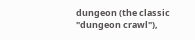dungeon (the classic "dungeon crawl"),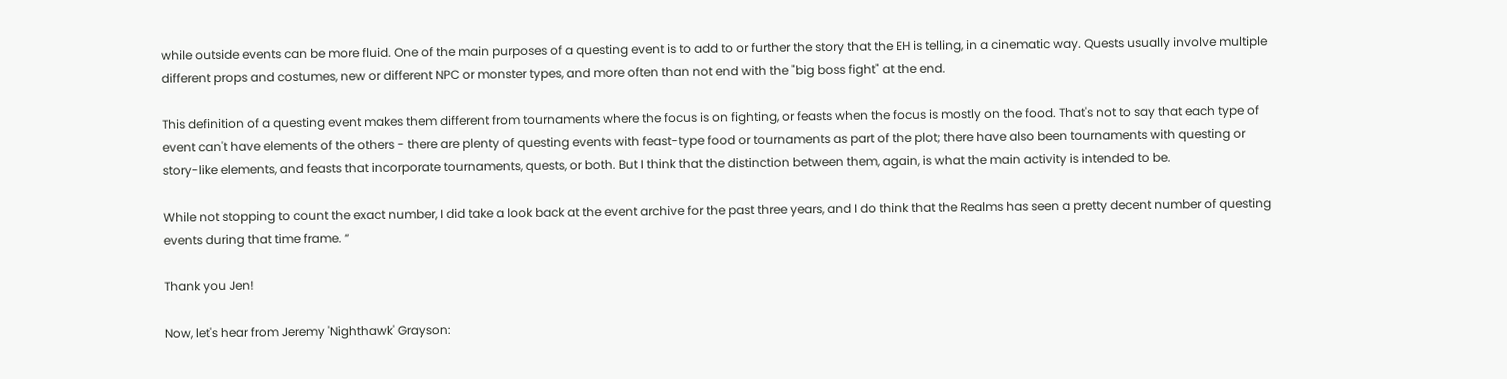while outside events can be more fluid. One of the main purposes of a questing event is to add to or further the story that the EH is telling, in a cinematic way. Quests usually involve multiple different props and costumes, new or different NPC or monster types, and more often than not end with the "big boss fight" at the end.

This definition of a questing event makes them different from tournaments where the focus is on fighting, or feasts when the focus is mostly on the food. That's not to say that each type of event can't have elements of the others - there are plenty of questing events with feast-type food or tournaments as part of the plot; there have also been tournaments with questing or story-like elements, and feasts that incorporate tournaments, quests, or both. But I think that the distinction between them, again, is what the main activity is intended to be.

While not stopping to count the exact number, I did take a look back at the event archive for the past three years, and I do think that the Realms has seen a pretty decent number of questing events during that time frame. “

Thank you Jen!

Now, let's hear from Jeremy 'Nighthawk' Grayson: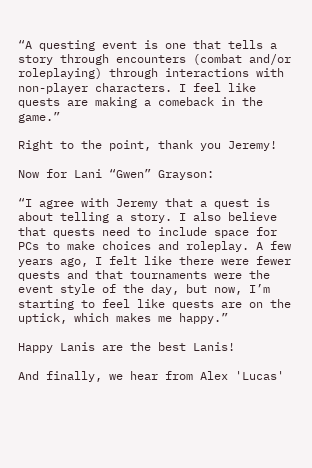“A questing event is one that tells a story through encounters (combat and/or roleplaying) through interactions with non-player characters. I feel like quests are making a comeback in the game.”

Right to the point, thank you Jeremy!

Now for Lani “Gwen” Grayson:

“I agree with Jeremy that a quest is about telling a story. I also believe that quests need to include space for PCs to make choices and roleplay. A few years ago, I felt like there were fewer quests and that tournaments were the event style of the day, but now, I’m starting to feel like quests are on the uptick, which makes me happy.”

Happy Lanis are the best Lanis!

And finally, we hear from Alex 'Lucas'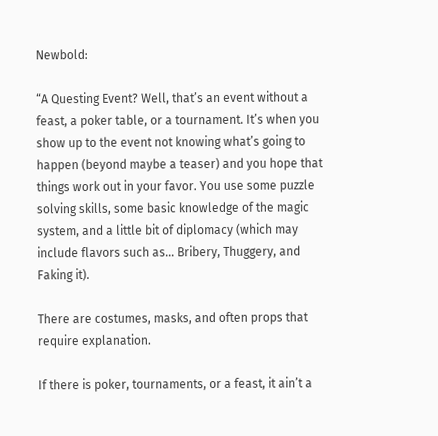Newbold:

“A Questing Event? Well, that’s an event without a feast, a poker table, or a tournament. It’s when you show up to the event not knowing what’s going to happen (beyond maybe a teaser) and you hope that things work out in your favor. You use some puzzle solving skills, some basic knowledge of the magic system, and a little bit of diplomacy (which may include flavors such as… Bribery, Thuggery, and Faking it).

There are costumes, masks, and often props that require explanation.

If there is poker, tournaments, or a feast, it ain’t a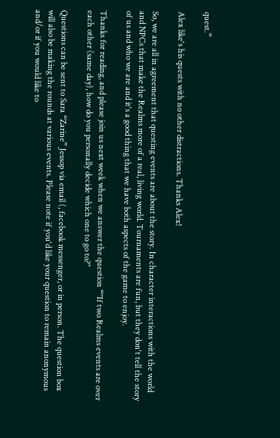quest.”

Alex like's his quests with no other distractions. Thanks Alex!

So, we are all in agreement that questing events are about the story. In character interactions with the world and NPCs that make the Realms more of a real, living world. Tournaments are fun, but they don't tell the story of us and who we are and it's a good thing that we have both aspects of the game to enjoy.

Thanks for reading, and please join us next week when we answer the question “"If two Realms events are over each other (same day), how do you personally decide which one to go to?"

Questions can be sent to Sara “Zarine” Jessop via email (, facebook messenger, or in person. The question box will also be making the rounds at various events. Please note if you'd like your question to remain anonymous and/or if you would like to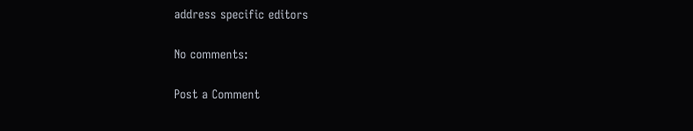address specific editors

No comments:

Post a Comment